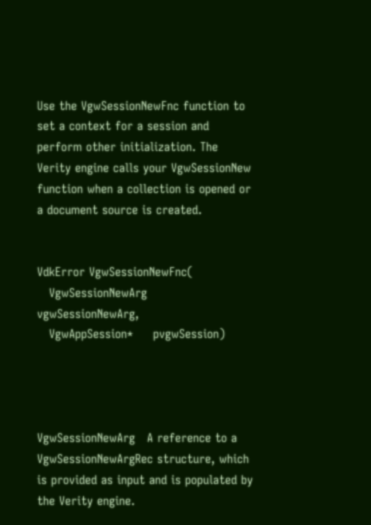Use the VgwSessionNewFnc function to set a context for a session and perform other initialization. The Verity engine calls your VgwSessionNew function when a collection is opened or a document source is created.


VdkError VgwSessionNewFnc(
   VgwSessionNewArg   vgwSessionNewArg,
   VgwAppSession*     pvgwSession)




VgwSessionNewArg   A reference to a VgwSessionNewArgRec structure, which is provided as input and is populated by the Verity engine.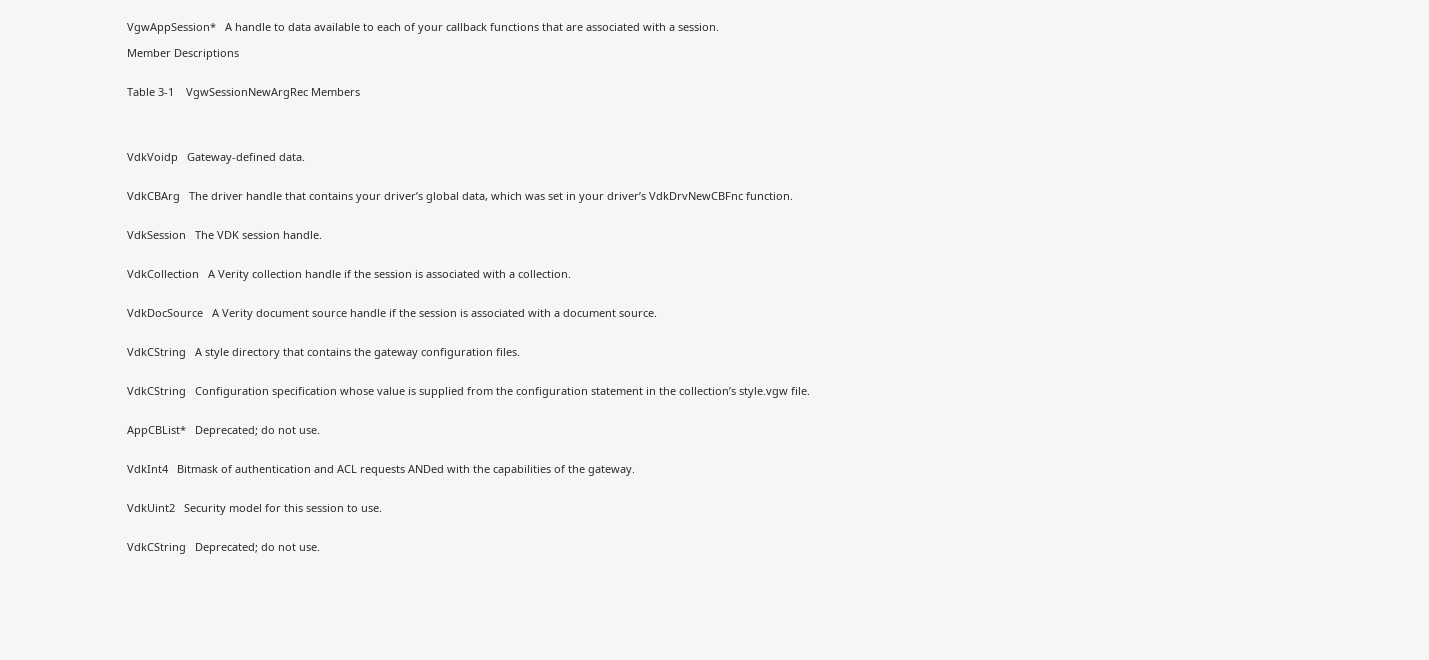VgwAppSession*   A handle to data available to each of your callback functions that are associated with a session.

Member Descriptions


Table 3-1    VgwSessionNewArgRec Members




VdkVoidp   Gateway-defined data.


VdkCBArg   The driver handle that contains your driver’s global data, which was set in your driver’s VdkDrvNewCBFnc function.


VdkSession   The VDK session handle.


VdkCollection   A Verity collection handle if the session is associated with a collection.


VdkDocSource   A Verity document source handle if the session is associated with a document source.


VdkCString   A style directory that contains the gateway configuration files.


VdkCString   Configuration specification whose value is supplied from the configuration statement in the collection’s style.vgw file.


AppCBList*   Deprecated; do not use.


VdkInt4   Bitmask of authentication and ACL requests ANDed with the capabilities of the gateway.


VdkUint2   Security model for this session to use.


VdkCString   Deprecated; do not use.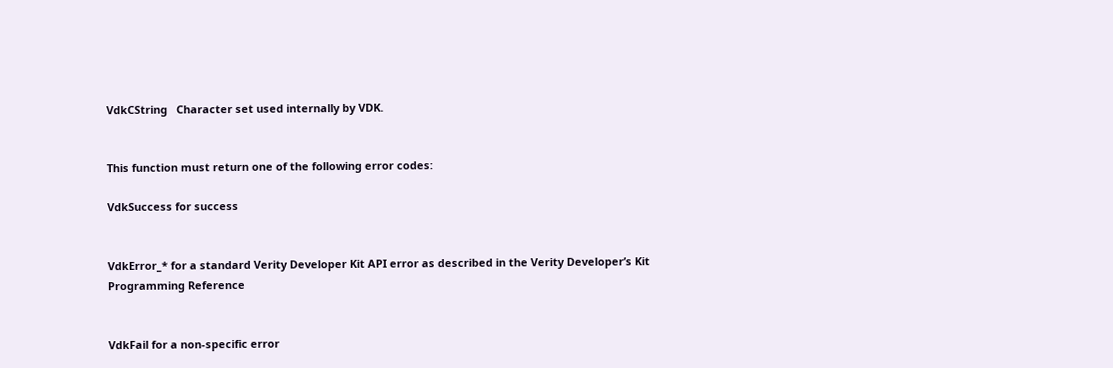VdkCString   Character set used internally by VDK.


This function must return one of the following error codes:

VdkSuccess for success


VdkError_* for a standard Verity Developer Kit API error as described in the Verity Developer’s Kit Programming Reference


VdkFail for a non-specific error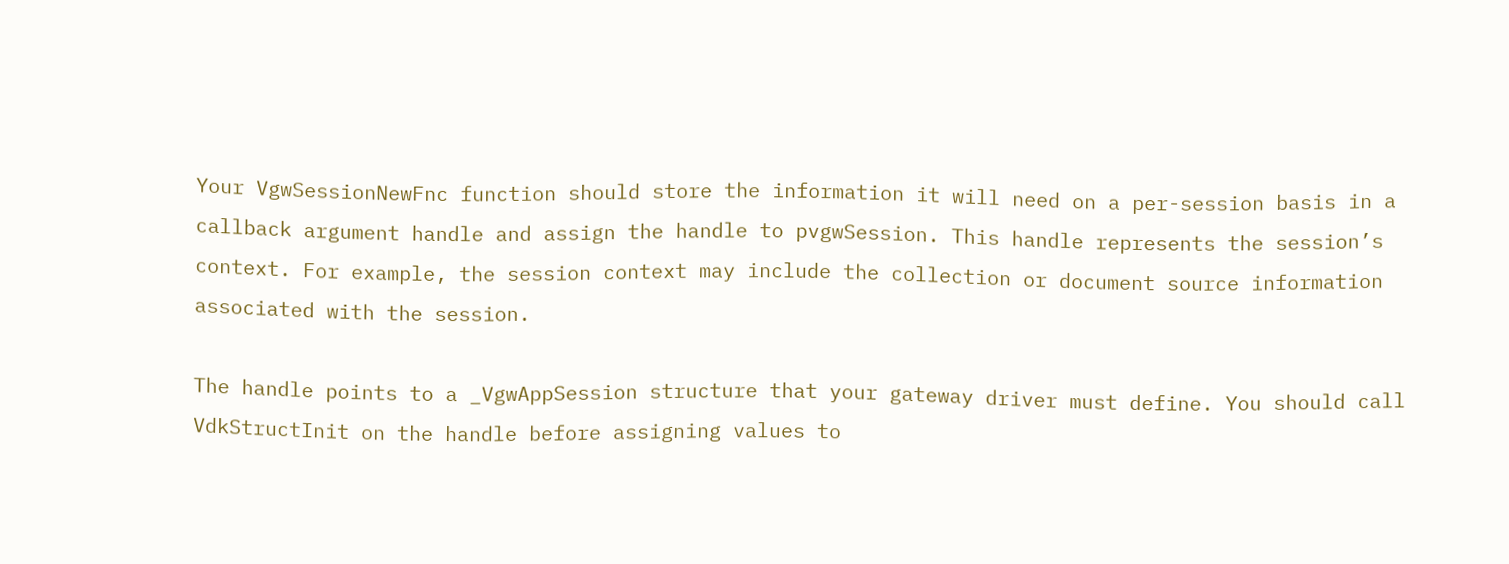Your VgwSessionNewFnc function should store the information it will need on a per-session basis in a callback argument handle and assign the handle to pvgwSession. This handle represents the session’s context. For example, the session context may include the collection or document source information associated with the session.

The handle points to a _VgwAppSession structure that your gateway driver must define. You should call VdkStructInit on the handle before assigning values to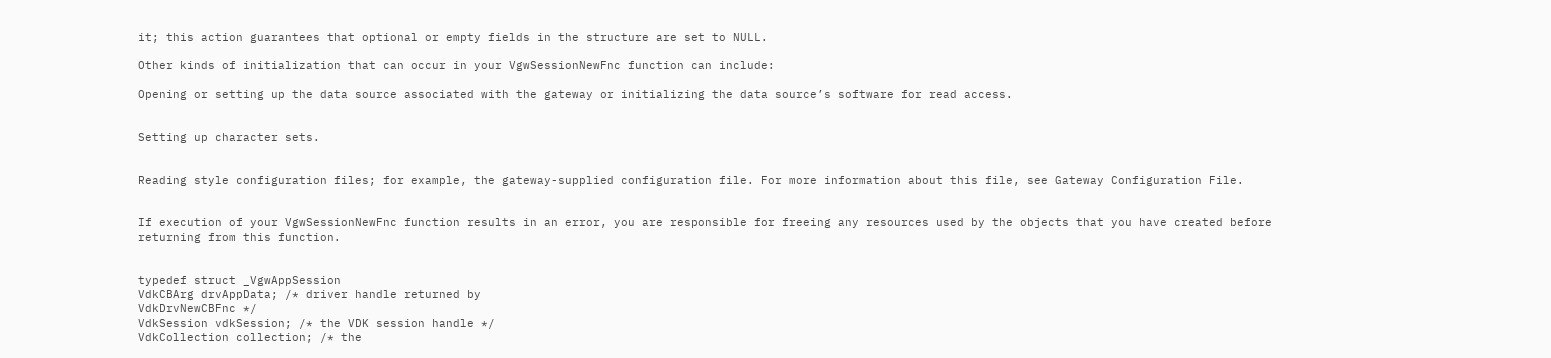it; this action guarantees that optional or empty fields in the structure are set to NULL.

Other kinds of initialization that can occur in your VgwSessionNewFnc function can include:

Opening or setting up the data source associated with the gateway or initializing the data source’s software for read access.


Setting up character sets.


Reading style configuration files; for example, the gateway-supplied configuration file. For more information about this file, see Gateway Configuration File.


If execution of your VgwSessionNewFnc function results in an error, you are responsible for freeing any resources used by the objects that you have created before returning from this function.


typedef struct _VgwAppSession
VdkCBArg drvAppData; /* driver handle returned by
VdkDrvNewCBFnc */
VdkSession vdkSession; /* the VDK session handle */
VdkCollection collection; /* the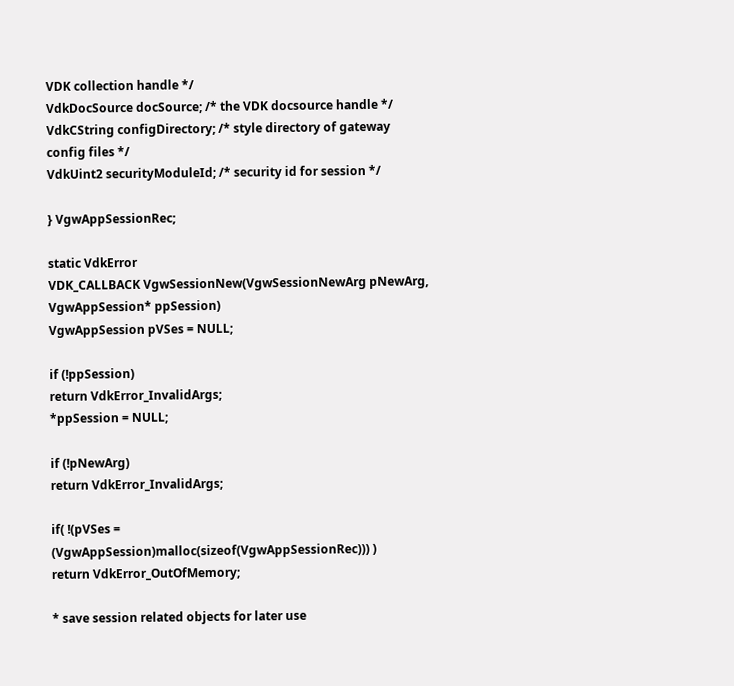VDK collection handle */
VdkDocSource docSource; /* the VDK docsource handle */
VdkCString configDirectory; /* style directory of gateway
config files */
VdkUint2 securityModuleId; /* security id for session */

} VgwAppSessionRec;

static VdkError
VDK_CALLBACK VgwSessionNew(VgwSessionNewArg pNewArg,
VgwAppSession* ppSession)
VgwAppSession pVSes = NULL;

if (!ppSession)
return VdkError_InvalidArgs;
*ppSession = NULL;

if (!pNewArg)
return VdkError_InvalidArgs;

if( !(pVSes =
(VgwAppSession)malloc(sizeof(VgwAppSessionRec))) )
return VdkError_OutOfMemory;

* save session related objects for later use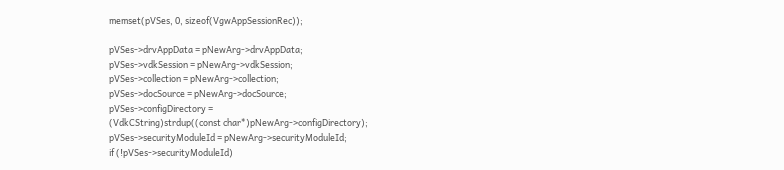memset(pVSes, 0, sizeof(VgwAppSessionRec));

pVSes->drvAppData = pNewArg->drvAppData;
pVSes->vdkSession = pNewArg->vdkSession;
pVSes->collection = pNewArg->collection;
pVSes->docSource = pNewArg->docSource;
pVSes->configDirectory =
(VdkCString)strdup((const char*)pNewArg->configDirectory);
pVSes->securityModuleId = pNewArg->securityModuleId;
if (!pVSes->securityModuleId)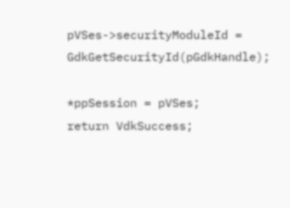pVSes->securityModuleId = GdkGetSecurityId(pGdkHandle);

*ppSession = pVSes;
return VdkSuccess;